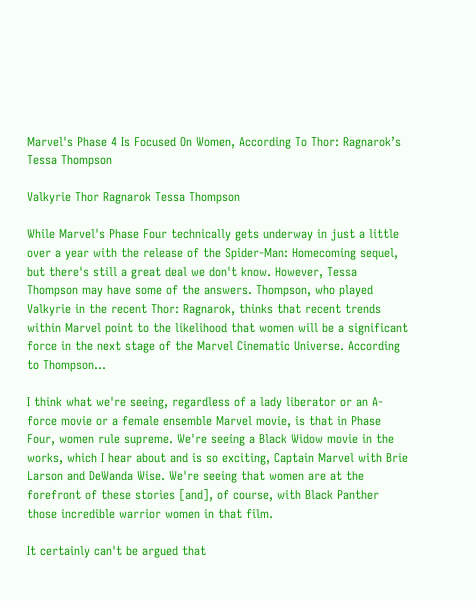Marvel's Phase 4 Is Focused On Women, According To Thor: Ragnarok’s Tessa Thompson

Valkyrie Thor Ragnarok Tessa Thompson

While Marvel's Phase Four technically gets underway in just a little over a year with the release of the Spider-Man: Homecoming sequel, but there's still a great deal we don't know. However, Tessa Thompson may have some of the answers. Thompson, who played Valkyrie in the recent Thor: Ragnarok, thinks that recent trends within Marvel point to the likelihood that women will be a significant force in the next stage of the Marvel Cinematic Universe. According to Thompson...

I think what we're seeing, regardless of a lady liberator or an A-force movie or a female ensemble Marvel movie, is that in Phase Four, women rule supreme. We're seeing a Black Widow movie in the works, which I hear about and is so exciting, Captain Marvel with Brie Larson and DeWanda Wise. We're seeing that women are at the forefront of these stories [and], of course, with Black Panther those incredible warrior women in that film.

It certainly can't be argued that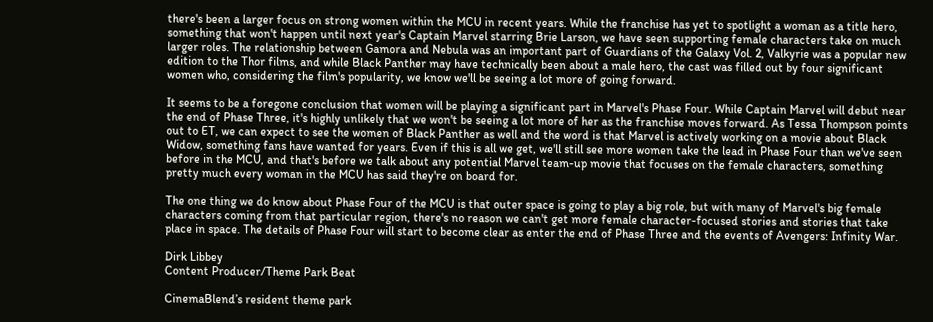there's been a larger focus on strong women within the MCU in recent years. While the franchise has yet to spotlight a woman as a title hero, something that won't happen until next year's Captain Marvel starring Brie Larson, we have seen supporting female characters take on much larger roles. The relationship between Gamora and Nebula was an important part of Guardians of the Galaxy Vol. 2, Valkyrie was a popular new edition to the Thor films, and while Black Panther may have technically been about a male hero, the cast was filled out by four significant women who, considering the film's popularity, we know we'll be seeing a lot more of going forward.

It seems to be a foregone conclusion that women will be playing a significant part in Marvel's Phase Four. While Captain Marvel will debut near the end of Phase Three, it's highly unlikely that we won't be seeing a lot more of her as the franchise moves forward. As Tessa Thompson points out to ET, we can expect to see the women of Black Panther as well and the word is that Marvel is actively working on a movie about Black Widow, something fans have wanted for years. Even if this is all we get, we'll still see more women take the lead in Phase Four than we've seen before in the MCU, and that's before we talk about any potential Marvel team-up movie that focuses on the female characters, something pretty much every woman in the MCU has said they're on board for.

The one thing we do know about Phase Four of the MCU is that outer space is going to play a big role, but with many of Marvel's big female characters coming from that particular region, there's no reason we can't get more female character-focused stories and stories that take place in space. The details of Phase Four will start to become clear as enter the end of Phase Three and the events of Avengers: Infinity War.

Dirk Libbey
Content Producer/Theme Park Beat

CinemaBlend’s resident theme park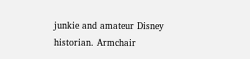junkie and amateur Disney historian. Armchair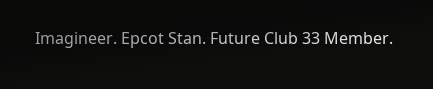Imagineer. Epcot Stan. Future Club 33 Member.